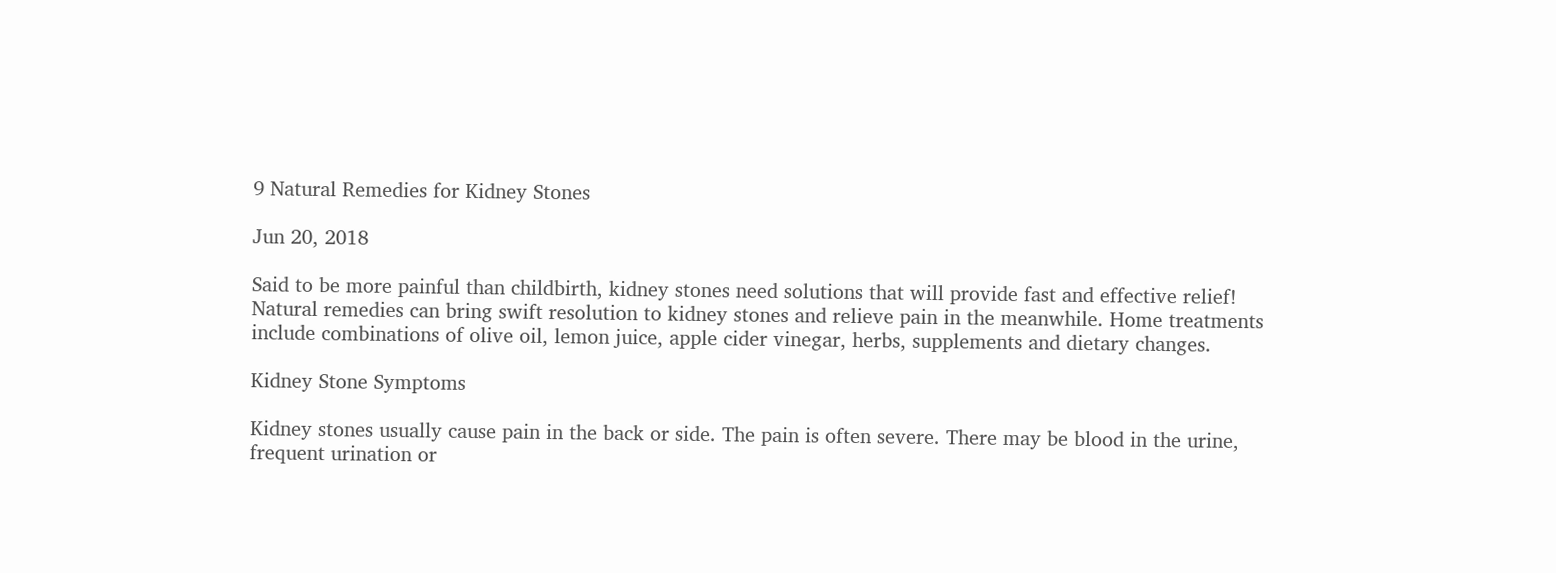9 Natural Remedies for Kidney Stones

Jun 20, 2018

Said to be more painful than childbirth, kidney stones need solutions that will provide fast and effective relief! Natural remedies can bring swift resolution to kidney stones and relieve pain in the meanwhile. Home treatments include combinations of olive oil, lemon juice, apple cider vinegar, herbs, supplements and dietary changes.

Kidney Stone Symptoms

Kidney stones usually cause pain in the back or side. The pain is often severe. There may be blood in the urine, frequent urination or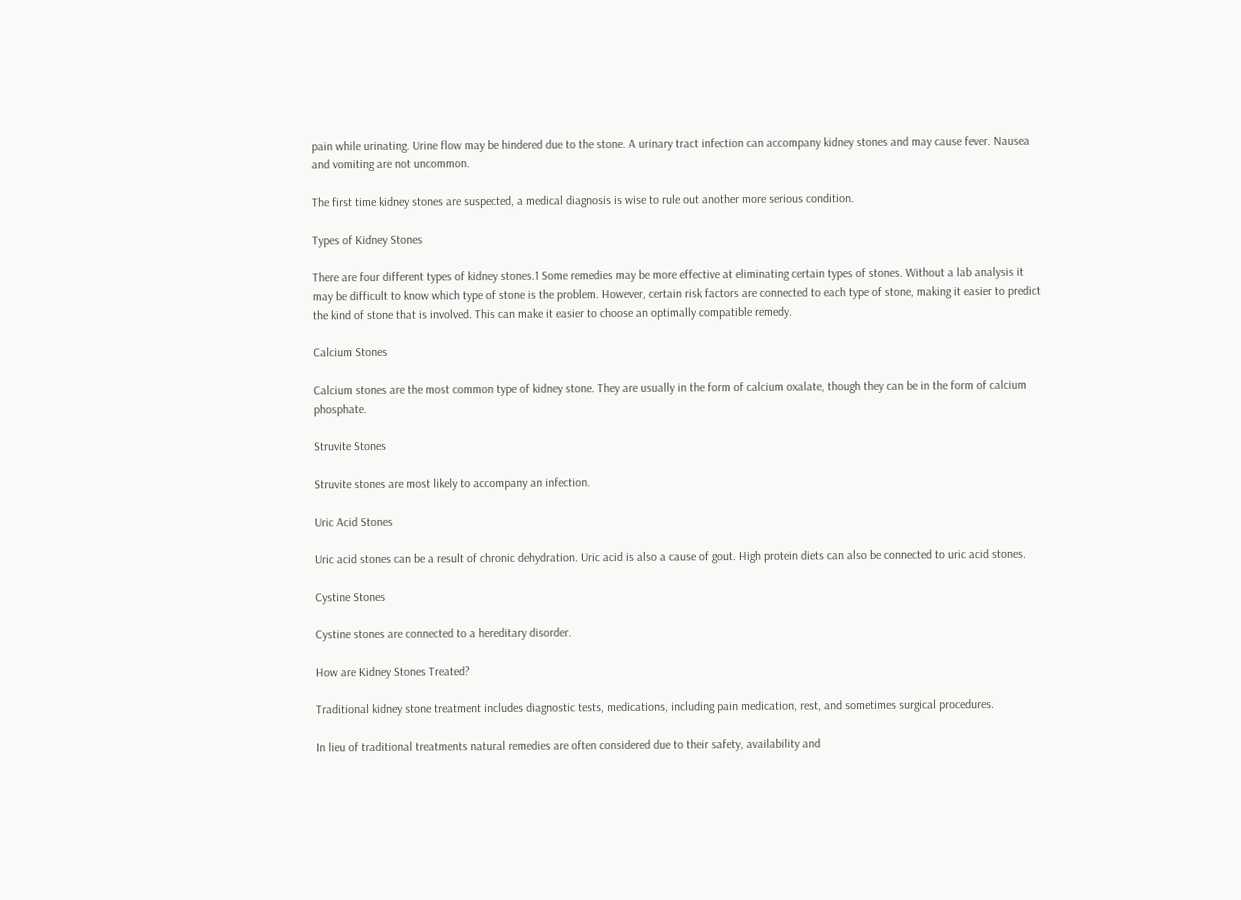pain while urinating. Urine flow may be hindered due to the stone. A urinary tract infection can accompany kidney stones and may cause fever. Nausea and vomiting are not uncommon.

The first time kidney stones are suspected, a medical diagnosis is wise to rule out another more serious condition.

Types of Kidney Stones

There are four different types of kidney stones.1 Some remedies may be more effective at eliminating certain types of stones. Without a lab analysis it may be difficult to know which type of stone is the problem. However, certain risk factors are connected to each type of stone, making it easier to predict the kind of stone that is involved. This can make it easier to choose an optimally compatible remedy.

Calcium Stones

Calcium stones are the most common type of kidney stone. They are usually in the form of calcium oxalate, though they can be in the form of calcium phosphate.

Struvite Stones

Struvite stones are most likely to accompany an infection.

Uric Acid Stones

Uric acid stones can be a result of chronic dehydration. Uric acid is also a cause of gout. High protein diets can also be connected to uric acid stones.

Cystine Stones

Cystine stones are connected to a hereditary disorder.

How are Kidney Stones Treated?

Traditional kidney stone treatment includes diagnostic tests, medications, including pain medication, rest, and sometimes surgical procedures.

In lieu of traditional treatments natural remedies are often considered due to their safety, availability and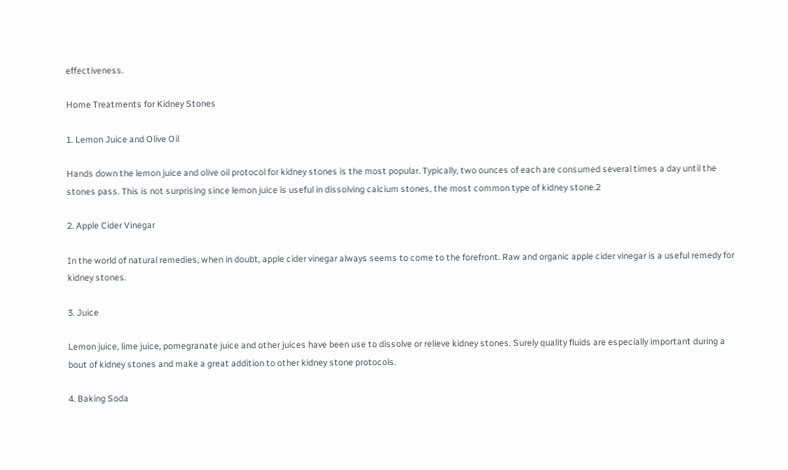effectiveness.

Home Treatments for Kidney Stones

1. Lemon Juice and Olive Oil

Hands down the lemon juice and olive oil protocol for kidney stones is the most popular. Typically, two ounces of each are consumed several times a day until the stones pass. This is not surprising since lemon juice is useful in dissolving calcium stones, the most common type of kidney stone.2

2. Apple Cider Vinegar

In the world of natural remedies, when in doubt, apple cider vinegar always seems to come to the forefront. Raw and organic apple cider vinegar is a useful remedy for kidney stones.

3. Juice

Lemon juice, lime juice, pomegranate juice and other juices have been use to dissolve or relieve kidney stones. Surely quality fluids are especially important during a bout of kidney stones and make a great addition to other kidney stone protocols.

4. Baking Soda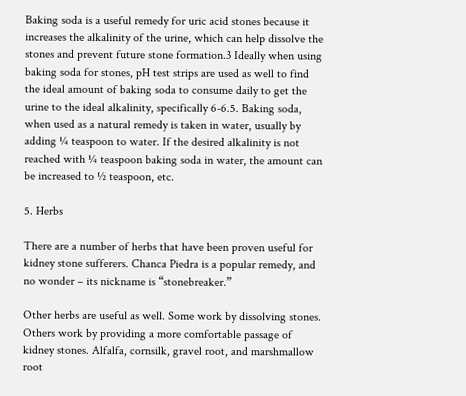Baking soda is a useful remedy for uric acid stones because it increases the alkalinity of the urine, which can help dissolve the stones and prevent future stone formation.3 Ideally when using baking soda for stones, pH test strips are used as well to find the ideal amount of baking soda to consume daily to get the urine to the ideal alkalinity, specifically 6-6.5. Baking soda, when used as a natural remedy is taken in water, usually by adding ¼ teaspoon to water. If the desired alkalinity is not reached with ¼ teaspoon baking soda in water, the amount can be increased to ½ teaspoon, etc.

5. Herbs

There are a number of herbs that have been proven useful for kidney stone sufferers. Chanca Piedra is a popular remedy, and no wonder – its nickname is “stonebreaker.”

Other herbs are useful as well. Some work by dissolving stones. Others work by providing a more comfortable passage of kidney stones. Alfalfa, cornsilk, gravel root, and marshmallow root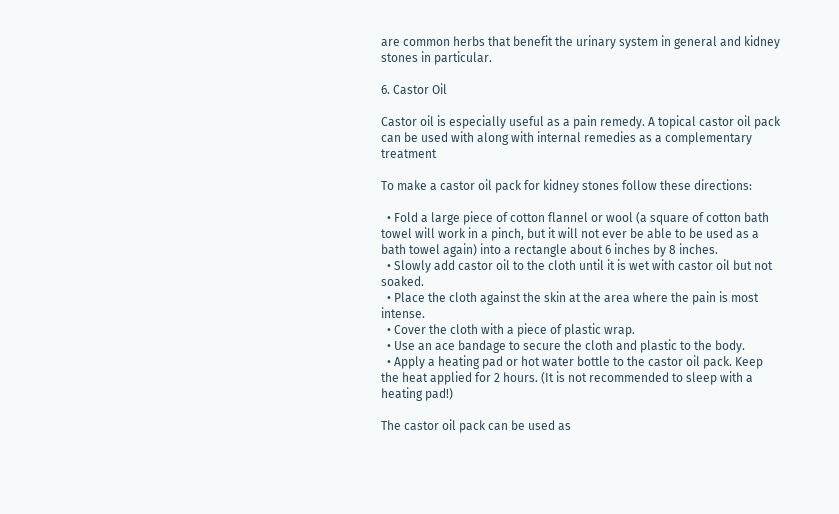are common herbs that benefit the urinary system in general and kidney stones in particular.

6. Castor Oil

Castor oil is especially useful as a pain remedy. A topical castor oil pack can be used with along with internal remedies as a complementary treatment

To make a castor oil pack for kidney stones follow these directions:

  • Fold a large piece of cotton flannel or wool (a square of cotton bath towel will work in a pinch, but it will not ever be able to be used as a bath towel again) into a rectangle about 6 inches by 8 inches.
  • Slowly add castor oil to the cloth until it is wet with castor oil but not soaked.
  • Place the cloth against the skin at the area where the pain is most intense.
  • Cover the cloth with a piece of plastic wrap.
  • Use an ace bandage to secure the cloth and plastic to the body.
  • Apply a heating pad or hot water bottle to the castor oil pack. Keep the heat applied for 2 hours. (It is not recommended to sleep with a heating pad!)

The castor oil pack can be used as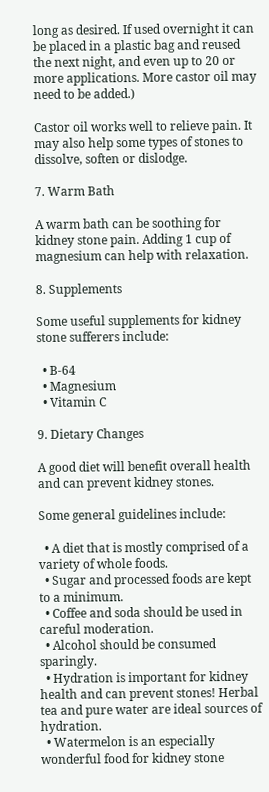long as desired. If used overnight it can be placed in a plastic bag and reused the next night, and even up to 20 or more applications. More castor oil may need to be added.)

Castor oil works well to relieve pain. It may also help some types of stones to dissolve, soften or dislodge.

7. Warm Bath

A warm bath can be soothing for kidney stone pain. Adding 1 cup of magnesium can help with relaxation.

8. Supplements

Some useful supplements for kidney stone sufferers include:

  • B-64
  • Magnesium
  • Vitamin C

9. Dietary Changes

A good diet will benefit overall health and can prevent kidney stones.

Some general guidelines include:

  • A diet that is mostly comprised of a variety of whole foods.
  • Sugar and processed foods are kept to a minimum.
  • Coffee and soda should be used in careful moderation.
  • Alcohol should be consumed sparingly.
  • Hydration is important for kidney health and can prevent stones! Herbal tea and pure water are ideal sources of hydration.
  • Watermelon is an especially wonderful food for kidney stone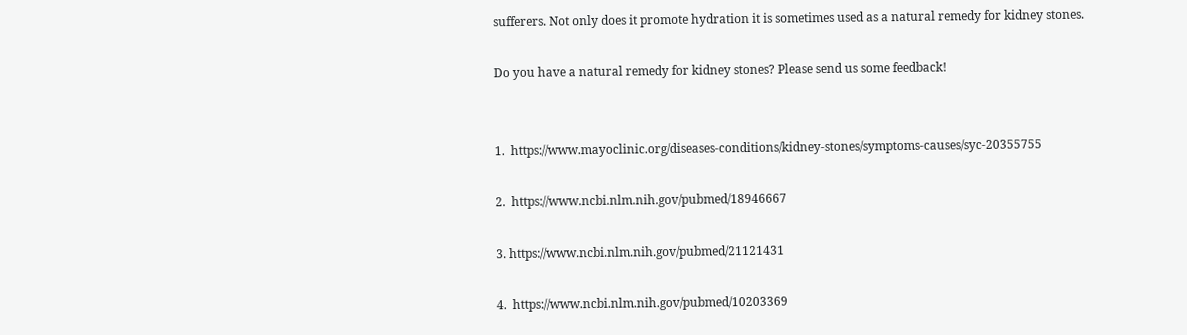sufferers. Not only does it promote hydration it is sometimes used as a natural remedy for kidney stones.

Do you have a natural remedy for kidney stones? Please send us some feedback!


1.  https://www.mayoclinic.org/diseases-conditions/kidney-stones/symptoms-causes/syc-20355755

2.  https://www.ncbi.nlm.nih.gov/pubmed/18946667

3. https://www.ncbi.nlm.nih.gov/pubmed/21121431

4.  https://www.ncbi.nlm.nih.gov/pubmed/10203369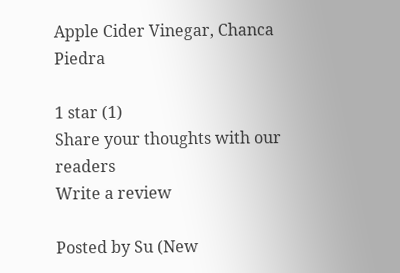Apple Cider Vinegar, Chanca Piedra

1 star (1)
Share your thoughts with our readers
Write a review

Posted by Su (New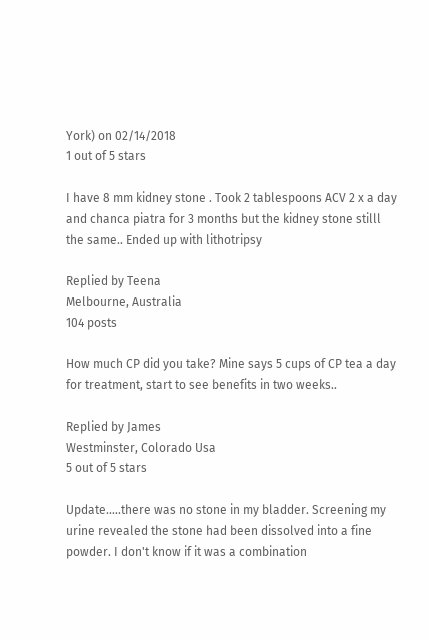York) on 02/14/2018
1 out of 5 stars

I have 8 mm kidney stone . Took 2 tablespoons ACV 2 x a day and chanca piatra for 3 months but the kidney stone stilll the same.. Ended up with lithotripsy

Replied by Teena
Melbourne, Australia
104 posts

How much CP did you take? Mine says 5 cups of CP tea a day for treatment, start to see benefits in two weeks..

Replied by James
Westminster, Colorado Usa
5 out of 5 stars

Update.....there was no stone in my bladder. Screening my urine revealed the stone had been dissolved into a fine powder. I don't know if it was a combination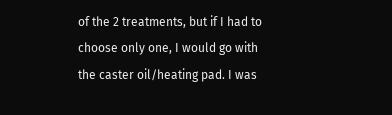of the 2 treatments, but if I had to choose only one, I would go with the caster oil/heating pad. I was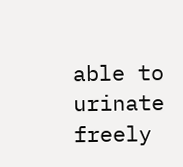able to urinate freely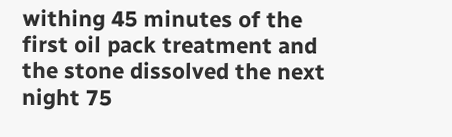withing 45 minutes of the first oil pack treatment and the stone dissolved the next night 75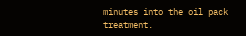minutes into the oil pack treatment.